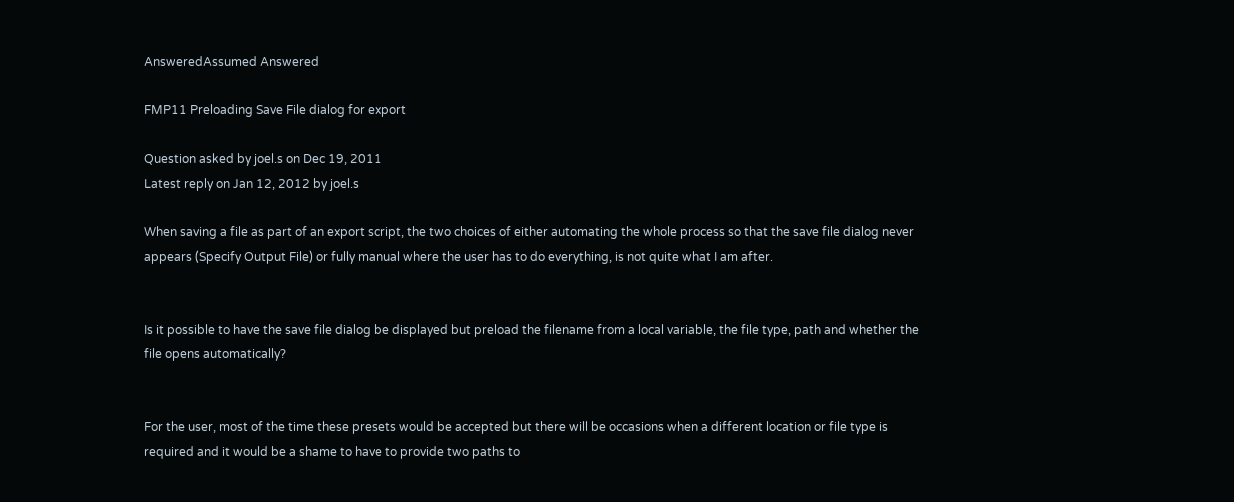AnsweredAssumed Answered

FMP11 Preloading Save File dialog for export

Question asked by joel.s on Dec 19, 2011
Latest reply on Jan 12, 2012 by joel.s

When saving a file as part of an export script, the two choices of either automating the whole process so that the save file dialog never appears (Specify Output File) or fully manual where the user has to do everything, is not quite what I am after.


Is it possible to have the save file dialog be displayed but preload the filename from a local variable, the file type, path and whether the file opens automatically?


For the user, most of the time these presets would be accepted but there will be occasions when a different location or file type is required and it would be a shame to have to provide two paths to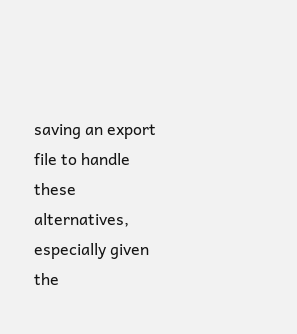saving an export file to handle these alternatives, especially given the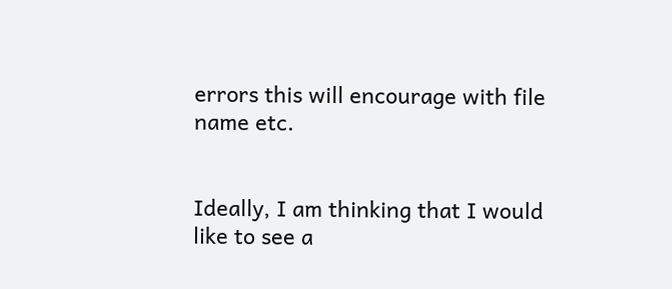errors this will encourage with file name etc.


Ideally, I am thinking that I would like to see a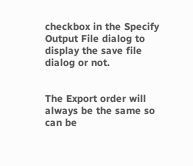checkbox in the Specify Output File dialog to display the save file dialog or not.


The Export order will always be the same so can be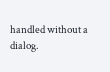handled without a dialog.